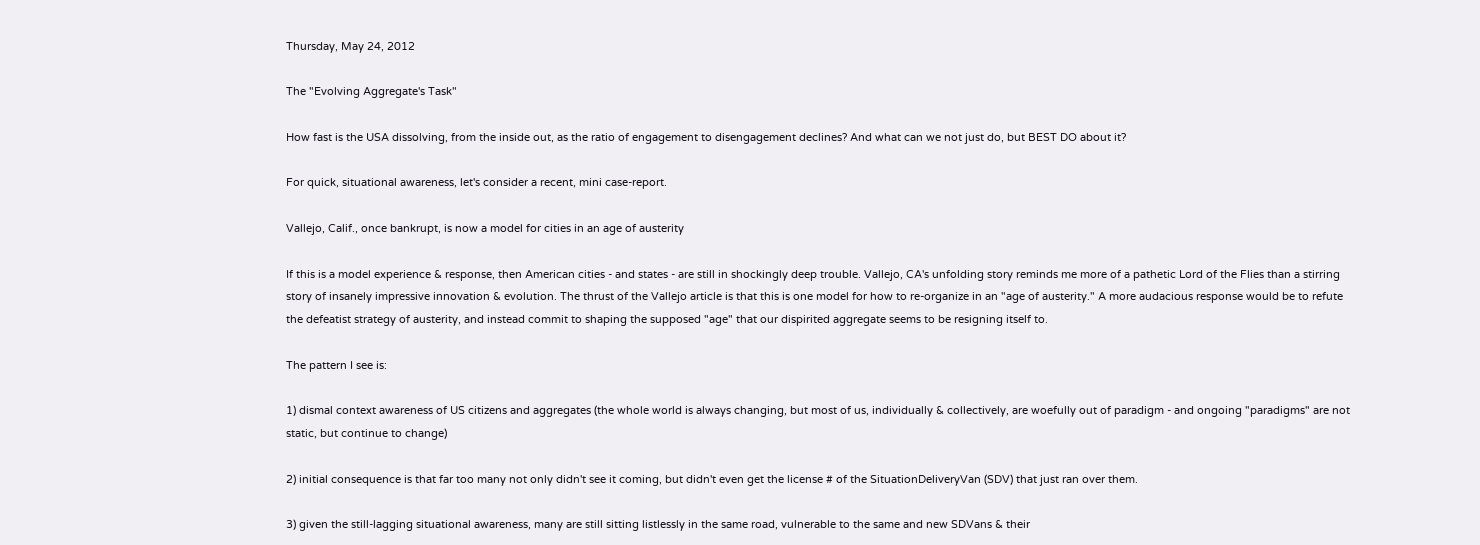Thursday, May 24, 2012

The "Evolving Aggregate's Task"

How fast is the USA dissolving, from the inside out, as the ratio of engagement to disengagement declines? And what can we not just do, but BEST DO about it?

For quick, situational awareness, let's consider a recent, mini case-report.

Vallejo, Calif., once bankrupt, is now a model for cities in an age of austerity

If this is a model experience & response, then American cities - and states - are still in shockingly deep trouble. Vallejo, CA's unfolding story reminds me more of a pathetic Lord of the Flies than a stirring story of insanely impressive innovation & evolution. The thrust of the Vallejo article is that this is one model for how to re-organize in an "age of austerity." A more audacious response would be to refute the defeatist strategy of austerity, and instead commit to shaping the supposed "age" that our dispirited aggregate seems to be resigning itself to.

The pattern I see is:

1) dismal context awareness of US citizens and aggregates (the whole world is always changing, but most of us, individually & collectively, are woefully out of paradigm - and ongoing "paradigms" are not static, but continue to change)

2) initial consequence is that far too many not only didn't see it coming, but didn't even get the license # of the SituationDeliveryVan (SDV) that just ran over them.

3) given the still-lagging situational awareness, many are still sitting listlessly in the same road, vulnerable to the same and new SDVans & their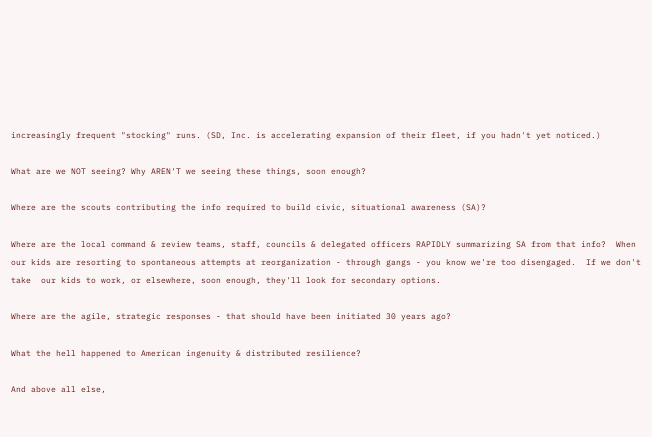increasingly frequent "stocking" runs. (SD, Inc. is accelerating expansion of their fleet, if you hadn't yet noticed.)

What are we NOT seeing? Why AREN'T we seeing these things, soon enough?

Where are the scouts contributing the info required to build civic, situational awareness (SA)?

Where are the local command & review teams, staff, councils & delegated officers RAPIDLY summarizing SA from that info?  When our kids are resorting to spontaneous attempts at reorganization - through gangs - you know we're too disengaged.  If we don't take  our kids to work, or elsewhere, soon enough, they'll look for secondary options.

Where are the agile, strategic responses - that should have been initiated 30 years ago?

What the hell happened to American ingenuity & distributed resilience?

And above all else,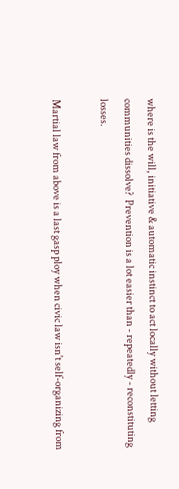where is the will, initiative & automatic instinct to act locally without letting communities dissolve?  Prevention is a lot easier than - repeatedly - reconstituting losses.

Martial law from above is a last gasp ploy when civic law isn't self-organizing from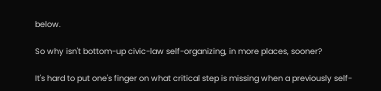below.

So why isn't bottom-up civic-law self-organizing, in more places, sooner?

It's hard to put one's finger on what critical step is missing when a previously self-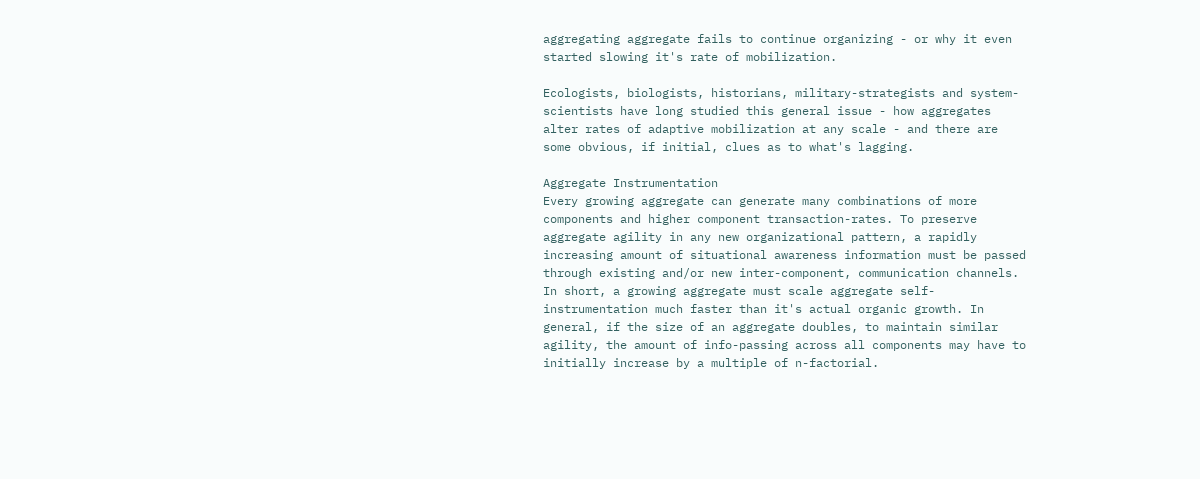aggregating aggregate fails to continue organizing - or why it even started slowing it's rate of mobilization.

Ecologists, biologists, historians, military-strategists and system-scientists have long studied this general issue - how aggregates alter rates of adaptive mobilization at any scale - and there are some obvious, if initial, clues as to what's lagging.

Aggregate Instrumentation
Every growing aggregate can generate many combinations of more components and higher component transaction-rates. To preserve aggregate agility in any new organizational pattern, a rapidly increasing amount of situational awareness information must be passed through existing and/or new inter-component, communication channels. In short, a growing aggregate must scale aggregate self-instrumentation much faster than it's actual organic growth. In general, if the size of an aggregate doubles, to maintain similar agility, the amount of info-passing across all components may have to initially increase by a multiple of n-factorial.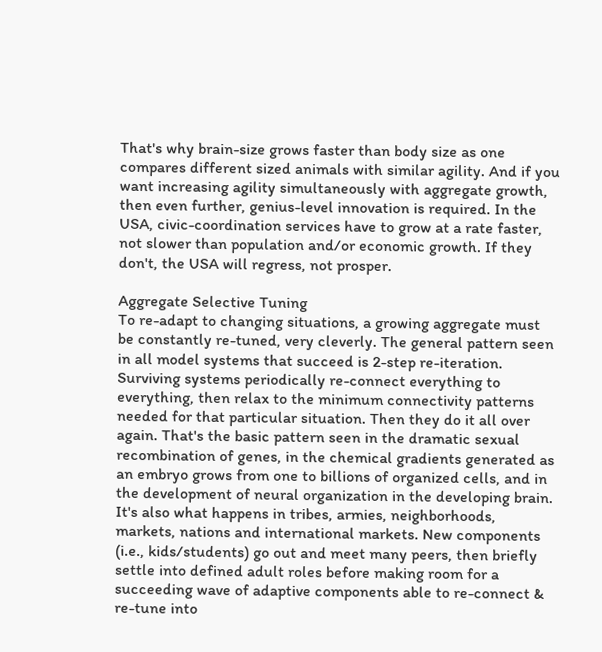That's why brain-size grows faster than body size as one compares different sized animals with similar agility. And if you want increasing agility simultaneously with aggregate growth, then even further, genius-level innovation is required. In the USA, civic-coordination services have to grow at a rate faster, not slower than population and/or economic growth. If they don't, the USA will regress, not prosper.

Aggregate Selective Tuning
To re-adapt to changing situations, a growing aggregate must be constantly re-tuned, very cleverly. The general pattern seen in all model systems that succeed is 2-step re-iteration. Surviving systems periodically re-connect everything to everything, then relax to the minimum connectivity patterns needed for that particular situation. Then they do it all over again. That's the basic pattern seen in the dramatic sexual recombination of genes, in the chemical gradients generated as an embryo grows from one to billions of organized cells, and in the development of neural organization in the developing brain. It's also what happens in tribes, armies, neighborhoods, markets, nations and international markets. New components (i.e., kids/students) go out and meet many peers, then briefly settle into defined adult roles before making room for a succeeding wave of adaptive components able to re-connect & re-tune into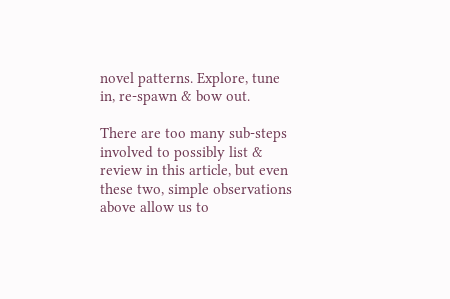novel patterns. Explore, tune in, re-spawn & bow out.

There are too many sub-steps involved to possibly list & review in this article, but even these two, simple observations above allow us to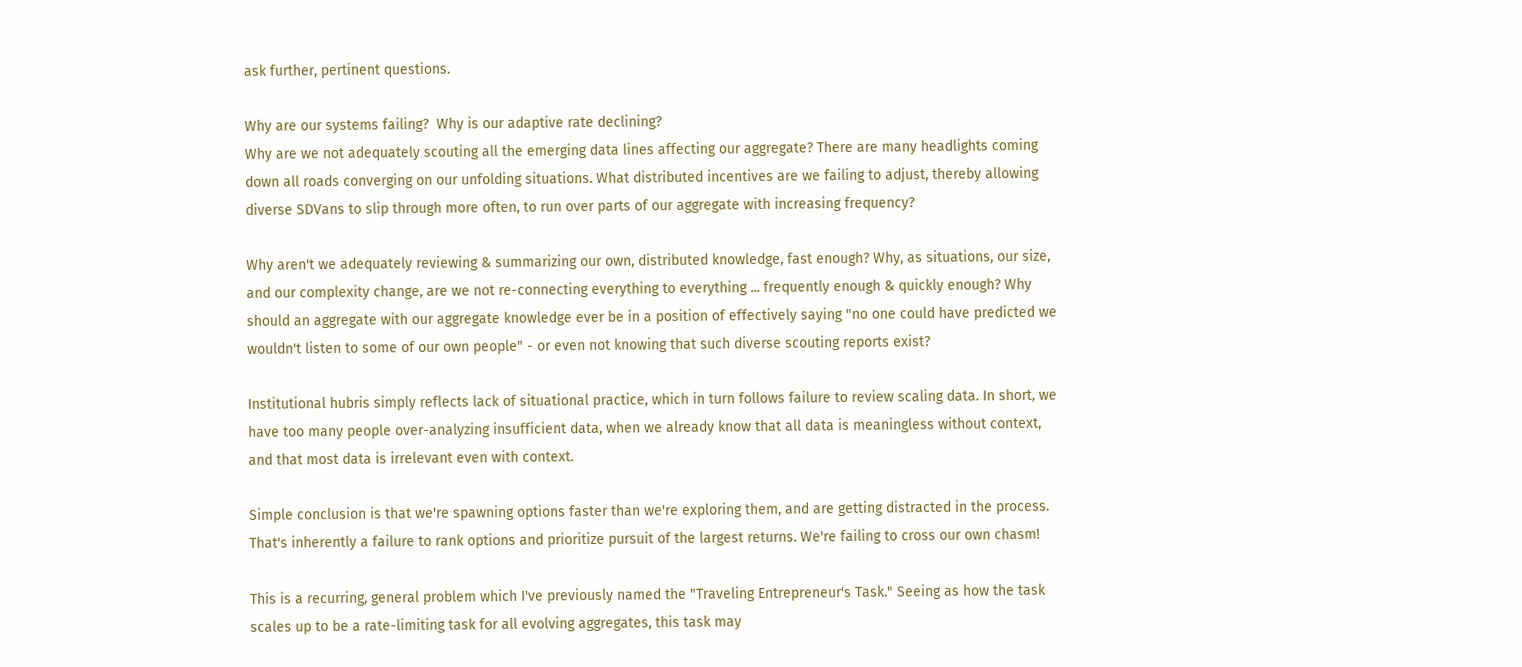ask further, pertinent questions.

Why are our systems failing?  Why is our adaptive rate declining?
Why are we not adequately scouting all the emerging data lines affecting our aggregate? There are many headlights coming down all roads converging on our unfolding situations. What distributed incentives are we failing to adjust, thereby allowing diverse SDVans to slip through more often, to run over parts of our aggregate with increasing frequency?

Why aren't we adequately reviewing & summarizing our own, distributed knowledge, fast enough? Why, as situations, our size, and our complexity change, are we not re-connecting everything to everything ... frequently enough & quickly enough? Why should an aggregate with our aggregate knowledge ever be in a position of effectively saying "no one could have predicted we wouldn't listen to some of our own people" - or even not knowing that such diverse scouting reports exist?

Institutional hubris simply reflects lack of situational practice, which in turn follows failure to review scaling data. In short, we have too many people over-analyzing insufficient data, when we already know that all data is meaningless without context, and that most data is irrelevant even with context.

Simple conclusion is that we're spawning options faster than we're exploring them, and are getting distracted in the process. That's inherently a failure to rank options and prioritize pursuit of the largest returns. We're failing to cross our own chasm!

This is a recurring, general problem which I've previously named the "Traveling Entrepreneur's Task." Seeing as how the task scales up to be a rate-limiting task for all evolving aggregates, this task may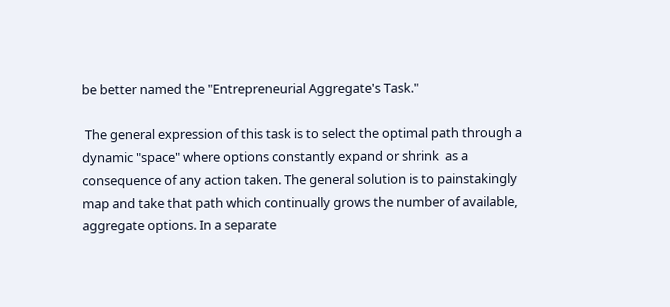be better named the "Entrepreneurial Aggregate's Task."

 The general expression of this task is to select the optimal path through a dynamic "space" where options constantly expand or shrink  as a consequence of any action taken. The general solution is to painstakingly map and take that path which continually grows the number of available, aggregate options. In a separate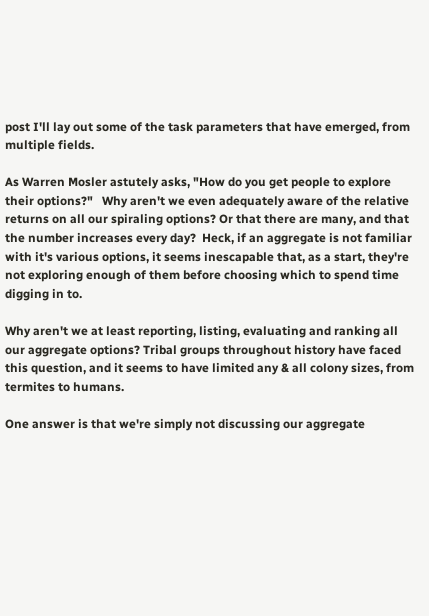post I'll lay out some of the task parameters that have emerged, from multiple fields.

As Warren Mosler astutely asks, "How do you get people to explore their options?"   Why aren't we even adequately aware of the relative returns on all our spiraling options? Or that there are many, and that the number increases every day?  Heck, if an aggregate is not familiar with it's various options, it seems inescapable that, as a start, they're not exploring enough of them before choosing which to spend time digging in to.

Why aren't we at least reporting, listing, evaluating and ranking all our aggregate options? Tribal groups throughout history have faced this question, and it seems to have limited any & all colony sizes, from termites to humans.

One answer is that we're simply not discussing our aggregate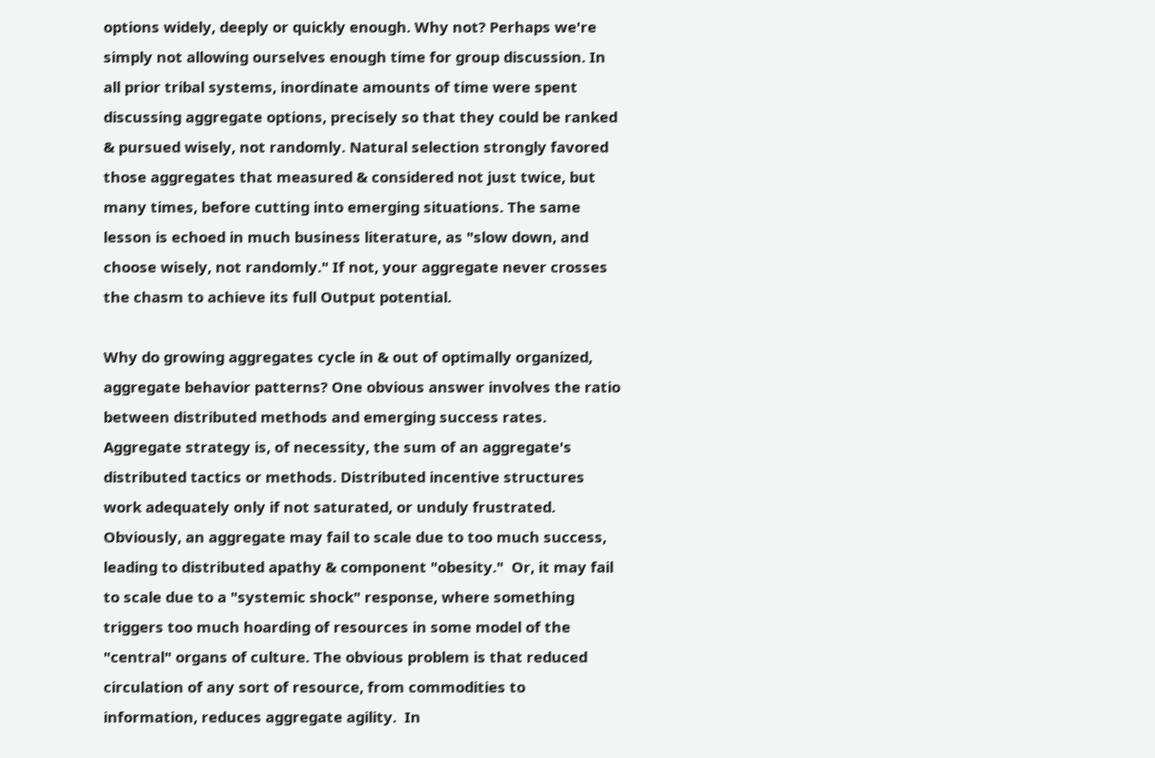options widely, deeply or quickly enough. Why not? Perhaps we're simply not allowing ourselves enough time for group discussion. In all prior tribal systems, inordinate amounts of time were spent discussing aggregate options, precisely so that they could be ranked & pursued wisely, not randomly. Natural selection strongly favored those aggregates that measured & considered not just twice, but many times, before cutting into emerging situations. The same lesson is echoed in much business literature, as "slow down, and choose wisely, not randomly." If not, your aggregate never crosses the chasm to achieve its full Output potential.

Why do growing aggregates cycle in & out of optimally organized, aggregate behavior patterns? One obvious answer involves the ratio between distributed methods and emerging success rates. Aggregate strategy is, of necessity, the sum of an aggregate's distributed tactics or methods. Distributed incentive structures work adequately only if not saturated, or unduly frustrated. Obviously, an aggregate may fail to scale due to too much success, leading to distributed apathy & component "obesity."  Or, it may fail to scale due to a "systemic shock" response, where something triggers too much hoarding of resources in some model of the "central" organs of culture. The obvious problem is that reduced circulation of any sort of resource, from commodities to information, reduces aggregate agility.  In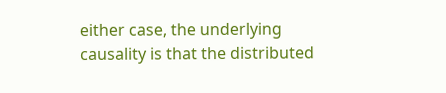either case, the underlying causality is that the distributed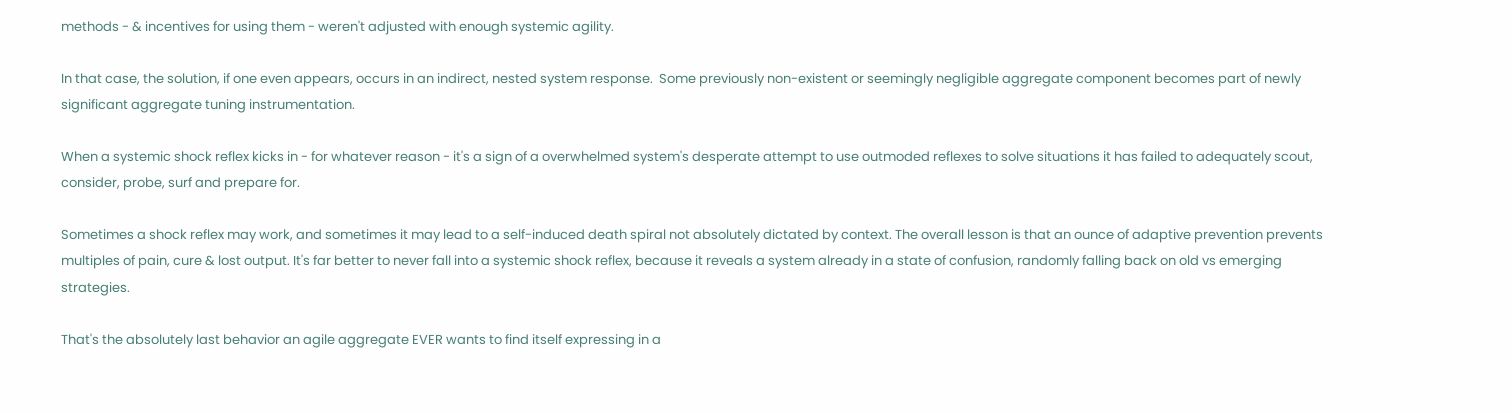methods - & incentives for using them - weren't adjusted with enough systemic agility.

In that case, the solution, if one even appears, occurs in an indirect, nested system response.  Some previously non-existent or seemingly negligible aggregate component becomes part of newly significant aggregate tuning instrumentation.

When a systemic shock reflex kicks in - for whatever reason - it's a sign of a overwhelmed system's desperate attempt to use outmoded reflexes to solve situations it has failed to adequately scout, consider, probe, surf and prepare for.

Sometimes a shock reflex may work, and sometimes it may lead to a self-induced death spiral not absolutely dictated by context. The overall lesson is that an ounce of adaptive prevention prevents multiples of pain, cure & lost output. It's far better to never fall into a systemic shock reflex, because it reveals a system already in a state of confusion, randomly falling back on old vs emerging strategies.

That's the absolutely last behavior an agile aggregate EVER wants to find itself expressing in a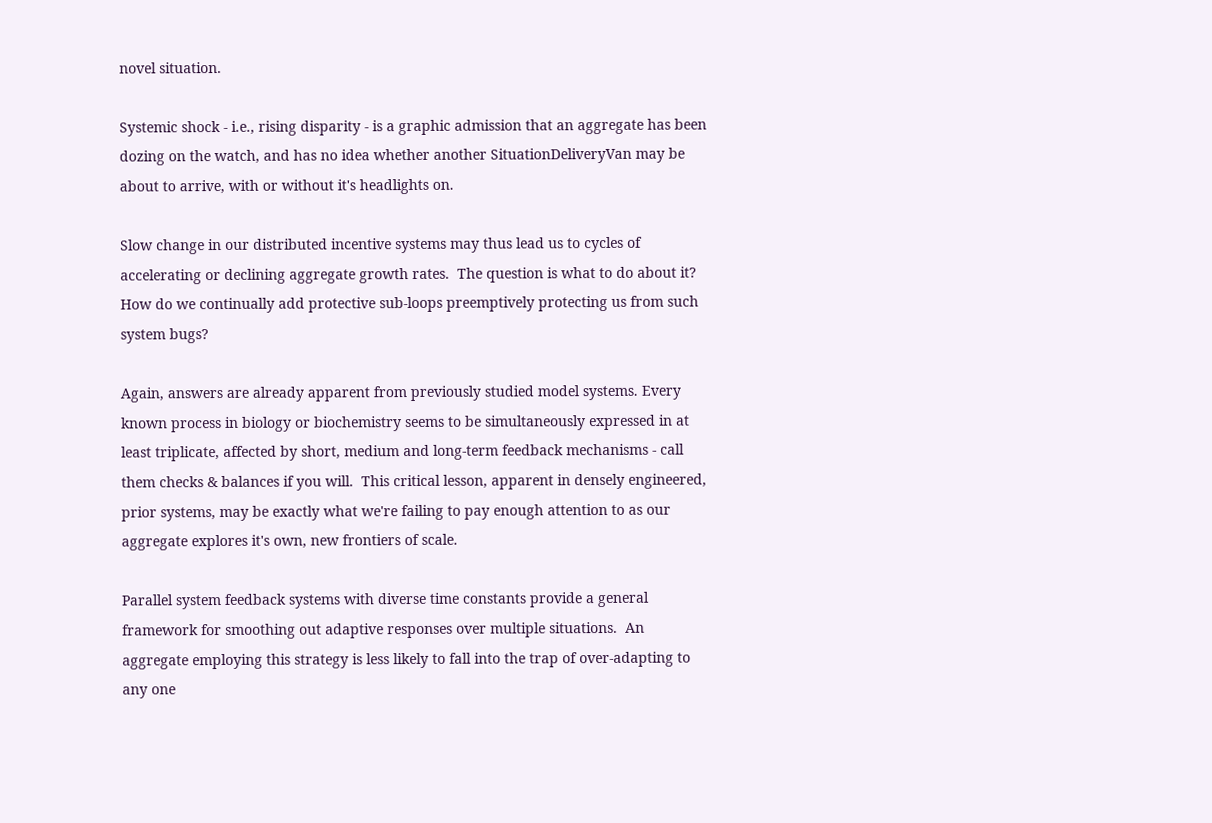novel situation.

Systemic shock - i.e., rising disparity - is a graphic admission that an aggregate has been dozing on the watch, and has no idea whether another SituationDeliveryVan may be about to arrive, with or without it's headlights on.

Slow change in our distributed incentive systems may thus lead us to cycles of accelerating or declining aggregate growth rates.  The question is what to do about it?  How do we continually add protective sub-loops preemptively protecting us from such system bugs?

Again, answers are already apparent from previously studied model systems. Every known process in biology or biochemistry seems to be simultaneously expressed in at least triplicate, affected by short, medium and long-term feedback mechanisms - call them checks & balances if you will.  This critical lesson, apparent in densely engineered, prior systems, may be exactly what we're failing to pay enough attention to as our aggregate explores it's own, new frontiers of scale.

Parallel system feedback systems with diverse time constants provide a general framework for smoothing out adaptive responses over multiple situations.  An aggregate employing this strategy is less likely to fall into the trap of over-adapting to any one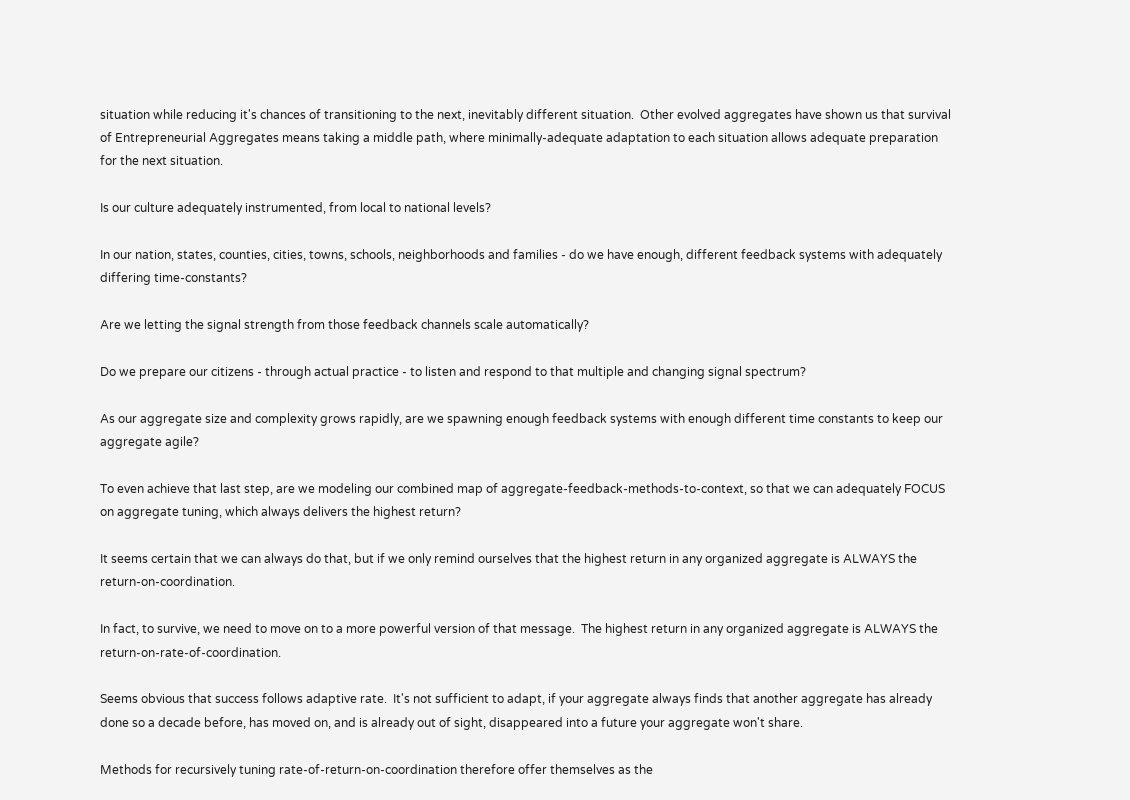situation while reducing it's chances of transitioning to the next, inevitably different situation.  Other evolved aggregates have shown us that survival of Entrepreneurial Aggregates means taking a middle path, where minimally-adequate adaptation to each situation allows adequate preparation for the next situation.

Is our culture adequately instrumented, from local to national levels?

In our nation, states, counties, cities, towns, schools, neighborhoods and families - do we have enough, different feedback systems with adequately differing time-constants?

Are we letting the signal strength from those feedback channels scale automatically?

Do we prepare our citizens - through actual practice - to listen and respond to that multiple and changing signal spectrum?

As our aggregate size and complexity grows rapidly, are we spawning enough feedback systems with enough different time constants to keep our aggregate agile?

To even achieve that last step, are we modeling our combined map of aggregate-feedback-methods-to-context, so that we can adequately FOCUS on aggregate tuning, which always delivers the highest return?

It seems certain that we can always do that, but if we only remind ourselves that the highest return in any organized aggregate is ALWAYS the return-on-coordination.

In fact, to survive, we need to move on to a more powerful version of that message.  The highest return in any organized aggregate is ALWAYS the return-on-rate-of-coordination.

Seems obvious that success follows adaptive rate.  It's not sufficient to adapt, if your aggregate always finds that another aggregate has already done so a decade before, has moved on, and is already out of sight, disappeared into a future your aggregate won't share.

Methods for recursively tuning rate-of-return-on-coordination therefore offer themselves as the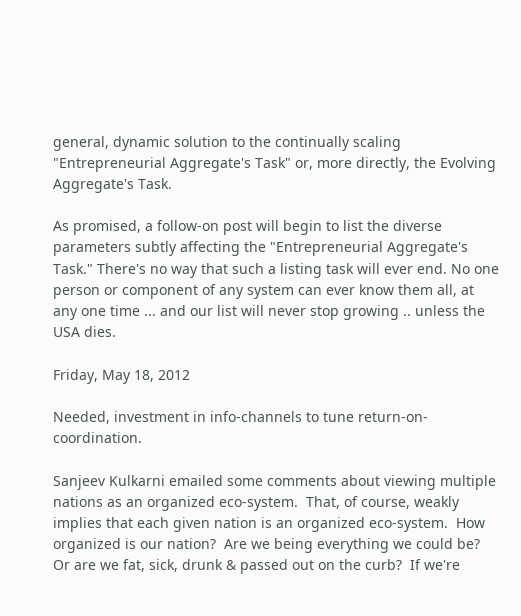general, dynamic solution to the continually scaling "Entrepreneurial Aggregate's Task" or, more directly, the Evolving Aggregate's Task.

As promised, a follow-on post will begin to list the diverse parameters subtly affecting the "Entrepreneurial Aggregate's Task." There's no way that such a listing task will ever end. No one person or component of any system can ever know them all, at any one time ... and our list will never stop growing .. unless the USA dies.

Friday, May 18, 2012

Needed, investment in info-channels to tune return-on-coordination.

Sanjeev Kulkarni emailed some comments about viewing multiple nations as an organized eco-system.  That, of course, weakly implies that each given nation is an organized eco-system.  How organized is our nation?  Are we being everything we could be?  Or are we fat, sick, drunk & passed out on the curb?  If we're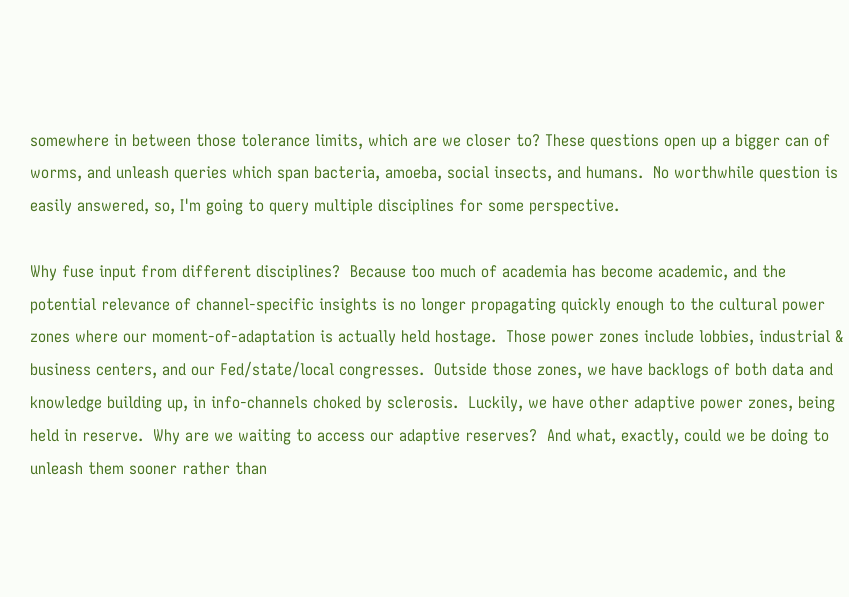somewhere in between those tolerance limits, which are we closer to? These questions open up a bigger can of worms, and unleash queries which span bacteria, amoeba, social insects, and humans.  No worthwhile question is easily answered, so, I'm going to query multiple disciplines for some perspective.

Why fuse input from different disciplines?  Because too much of academia has become academic, and the potential relevance of channel-specific insights is no longer propagating quickly enough to the cultural power zones where our moment-of-adaptation is actually held hostage.  Those power zones include lobbies, industrial & business centers, and our Fed/state/local congresses.  Outside those zones, we have backlogs of both data and knowledge building up, in info-channels choked by sclerosis.  Luckily, we have other adaptive power zones, being held in reserve.  Why are we waiting to access our adaptive reserves?  And what, exactly, could we be doing to unleash them sooner rather than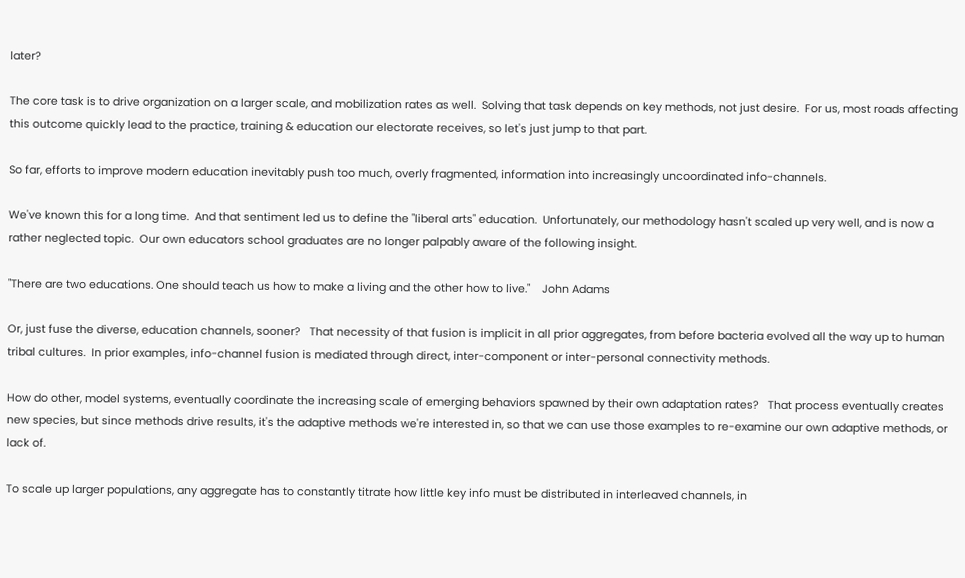later?

The core task is to drive organization on a larger scale, and mobilization rates as well.  Solving that task depends on key methods, not just desire.  For us, most roads affecting this outcome quickly lead to the practice, training & education our electorate receives, so let's just jump to that part.

So far, efforts to improve modern education inevitably push too much, overly fragmented, information into increasingly uncoordinated info-channels.

We've known this for a long time.  And that sentiment led us to define the "liberal arts" education.  Unfortunately, our methodology hasn't scaled up very well, and is now a rather neglected topic.  Our own educators school graduates are no longer palpably aware of the following insight.

"There are two educations. One should teach us how to make a living and the other how to live."    John Adams

Or, just fuse the diverse, education channels, sooner?   That necessity of that fusion is implicit in all prior aggregates, from before bacteria evolved all the way up to human tribal cultures.  In prior examples, info-channel fusion is mediated through direct, inter-component or inter-personal connectivity methods.

How do other, model systems, eventually coordinate the increasing scale of emerging behaviors spawned by their own adaptation rates?   That process eventually creates new species, but since methods drive results, it's the adaptive methods we're interested in, so that we can use those examples to re-examine our own adaptive methods, or lack of.

To scale up larger populations, any aggregate has to constantly titrate how little key info must be distributed in interleaved channels, in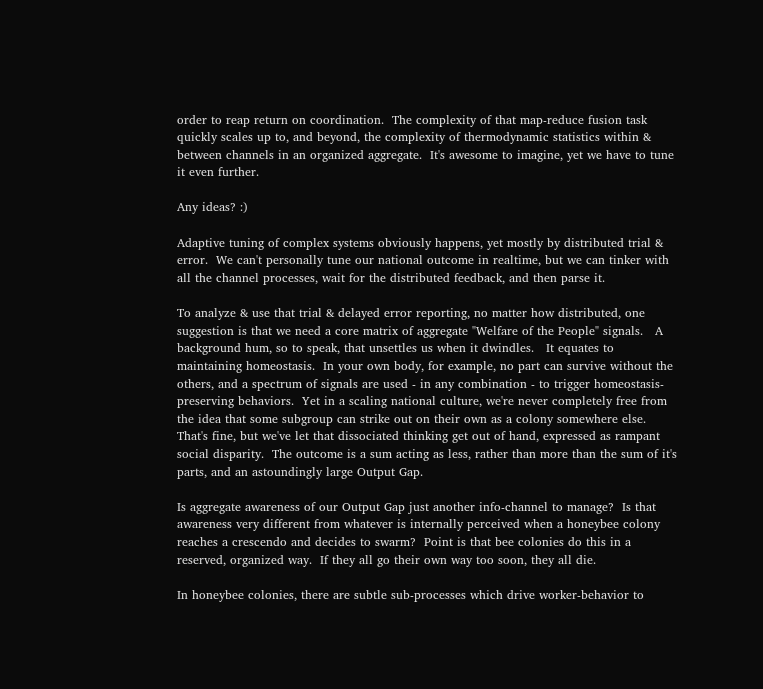order to reap return on coordination.  The complexity of that map-reduce fusion task quickly scales up to, and beyond, the complexity of thermodynamic statistics within & between channels in an organized aggregate.  It's awesome to imagine, yet we have to tune it even further.

Any ideas? :)

Adaptive tuning of complex systems obviously happens, yet mostly by distributed trial & error.  We can't personally tune our national outcome in realtime, but we can tinker with all the channel processes, wait for the distributed feedback, and then parse it.

To analyze & use that trial & delayed error reporting, no matter how distributed, one suggestion is that we need a core matrix of aggregate "Welfare of the People" signals.   A background hum, so to speak, that unsettles us when it dwindles.   It equates to maintaining homeostasis.  In your own body, for example, no part can survive without the others, and a spectrum of signals are used - in any combination - to trigger homeostasis-preserving behaviors.  Yet in a scaling national culture, we're never completely free from the idea that some subgroup can strike out on their own as a colony somewhere else.  That's fine, but we've let that dissociated thinking get out of hand, expressed as rampant social disparity.  The outcome is a sum acting as less, rather than more than the sum of it's parts, and an astoundingly large Output Gap.

Is aggregate awareness of our Output Gap just another info-channel to manage?  Is that awareness very different from whatever is internally perceived when a honeybee colony reaches a crescendo and decides to swarm?  Point is that bee colonies do this in a reserved, organized way.  If they all go their own way too soon, they all die.

In honeybee colonies, there are subtle sub-processes which drive worker-behavior to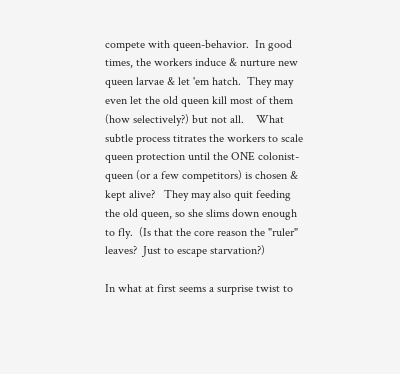compete with queen-behavior.  In good times, the workers induce & nurture new queen larvae & let 'em hatch.  They may even let the old queen kill most of them (how selectively?) but not all.    What subtle process titrates the workers to scale queen protection until the ONE colonist-queen (or a few competitors) is chosen & kept alive?   They may also quit feeding the old queen, so she slims down enough to fly.  (Is that the core reason the "ruler" leaves?  Just to escape starvation?)

In what at first seems a surprise twist to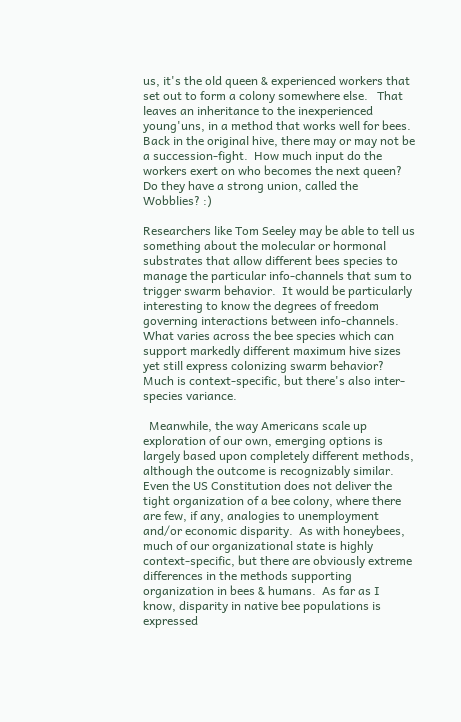us, it's the old queen & experienced workers that set out to form a colony somewhere else.   That leaves an inheritance to the inexperienced young'uns, in a method that works well for bees.  Back in the original hive, there may or may not be a succession-fight.  How much input do the workers exert on who becomes the next queen?  Do they have a strong union, called the Wobblies? :)

Researchers like Tom Seeley may be able to tell us something about the molecular or hormonal substrates that allow different bees species to manage the particular info-channels that sum to trigger swarm behavior.  It would be particularly interesting to know the degrees of freedom governing interactions between info-channels.  What varies across the bee species which can support markedly different maximum hive sizes yet still express colonizing swarm behavior?  Much is context-specific, but there's also inter-species variance.

  Meanwhile, the way Americans scale up exploration of our own, emerging options is largely based upon completely different methods, although the outcome is recognizably similar.  Even the US Constitution does not deliver the tight organization of a bee colony, where there are few, if any, analogies to unemployment and/or economic disparity.  As with honeybees, much of our organizational state is highly context-specific, but there are obviously extreme differences in the methods supporting organization in bees & humans.  As far as I know, disparity in native bee populations is expressed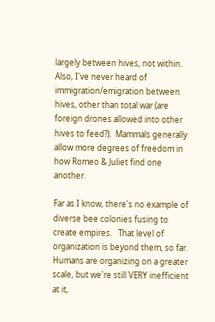largely between hives, not within.  Also, I've never heard of immigration/emigration between hives, other than total war (are foreign drones allowed into other hives to feed?).  Mammals generally allow more degrees of freedom in how Romeo & Juliet find one another.

Far as I know, there's no example of diverse bee colonies fusing to create empires.   That level of organization is beyond them, so far.   Humans are organizing on a greater scale, but we're still VERY inefficient at it,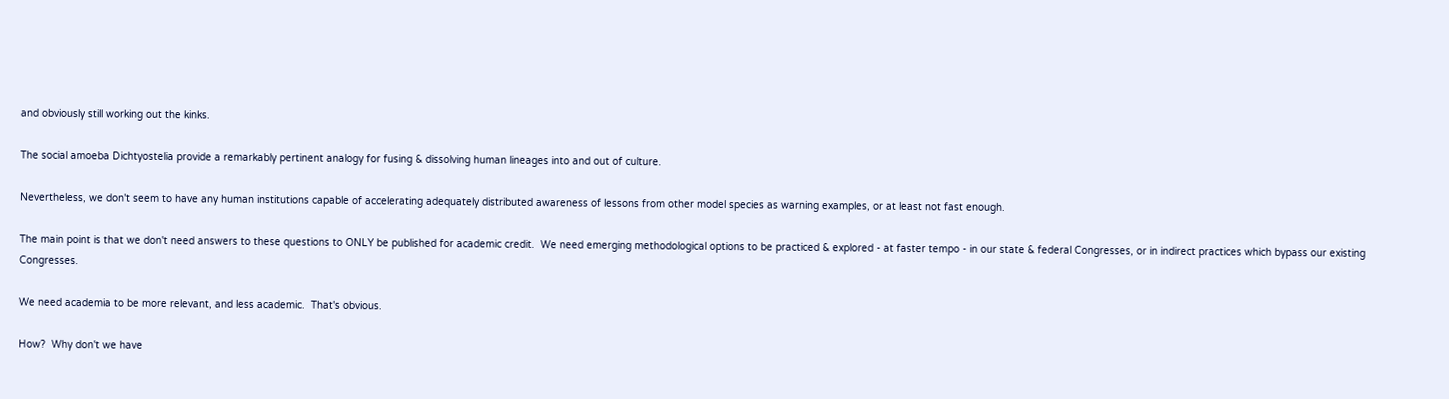and obviously still working out the kinks.

The social amoeba Dichtyostelia provide a remarkably pertinent analogy for fusing & dissolving human lineages into and out of culture.

Nevertheless, we don't seem to have any human institutions capable of accelerating adequately distributed awareness of lessons from other model species as warning examples, or at least not fast enough.

The main point is that we don't need answers to these questions to ONLY be published for academic credit.  We need emerging methodological options to be practiced & explored - at faster tempo - in our state & federal Congresses, or in indirect practices which bypass our existing Congresses.

We need academia to be more relevant, and less academic.  That's obvious.

How?  Why don't we have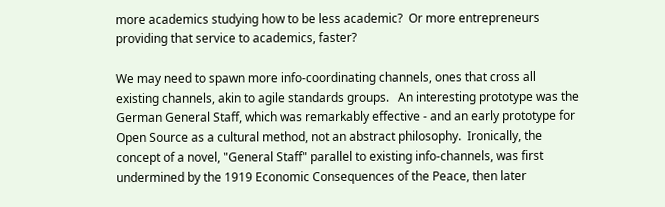more academics studying how to be less academic?  Or more entrepreneurs providing that service to academics, faster?

We may need to spawn more info-coordinating channels, ones that cross all existing channels, akin to agile standards groups.   An interesting prototype was the German General Staff, which was remarkably effective - and an early prototype for Open Source as a cultural method, not an abstract philosophy.  Ironically, the concept of a novel, "General Staff" parallel to existing info-channels, was first undermined by the 1919 Economic Consequences of the Peace, then later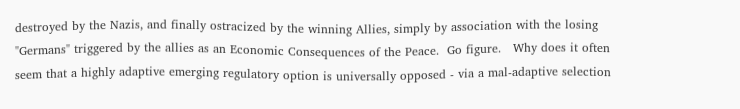destroyed by the Nazis, and finally ostracized by the winning Allies, simply by association with the losing "Germans" triggered by the allies as an Economic Consequences of the Peace.  Go figure.   Why does it often seem that a highly adaptive emerging regulatory option is universally opposed - via a mal-adaptive selection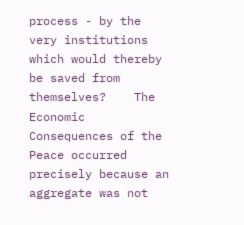process - by the very institutions which would thereby be saved from themselves?    The Economic Consequences of the Peace occurred precisely because an aggregate was not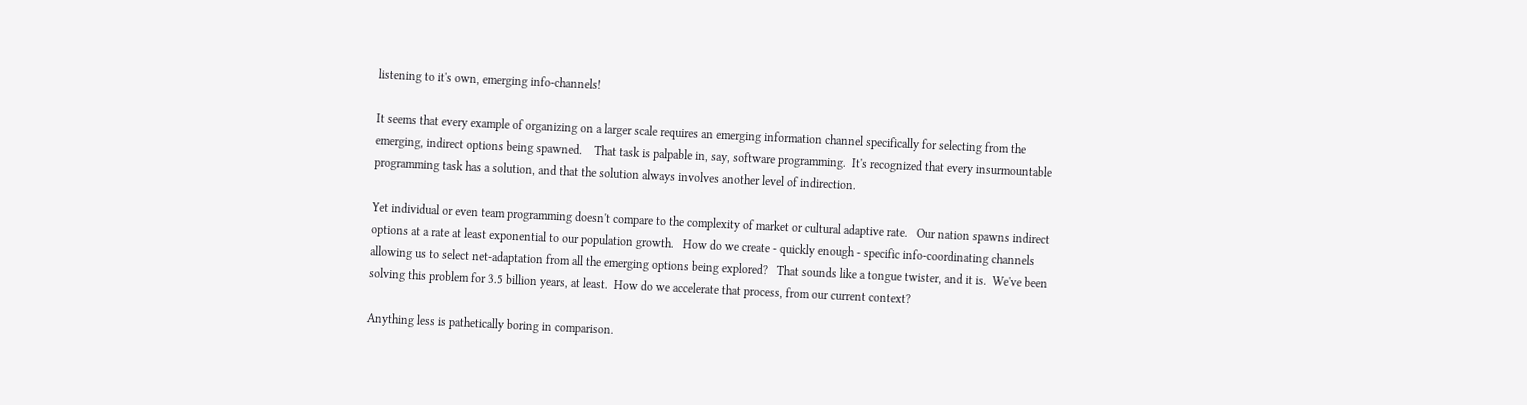listening to it's own, emerging info-channels!

It seems that every example of organizing on a larger scale requires an emerging information channel specifically for selecting from the emerging, indirect options being spawned.    That task is palpable in, say, software programming.  It's recognized that every insurmountable programming task has a solution, and that the solution always involves another level of indirection.

Yet individual or even team programming doesn't compare to the complexity of market or cultural adaptive rate.   Our nation spawns indirect options at a rate at least exponential to our population growth.   How do we create - quickly enough - specific info-coordinating channels allowing us to select net-adaptation from all the emerging options being explored?   That sounds like a tongue twister, and it is.  We've been solving this problem for 3.5 billion years, at least.  How do we accelerate that process, from our current context?

Anything less is pathetically boring in comparison.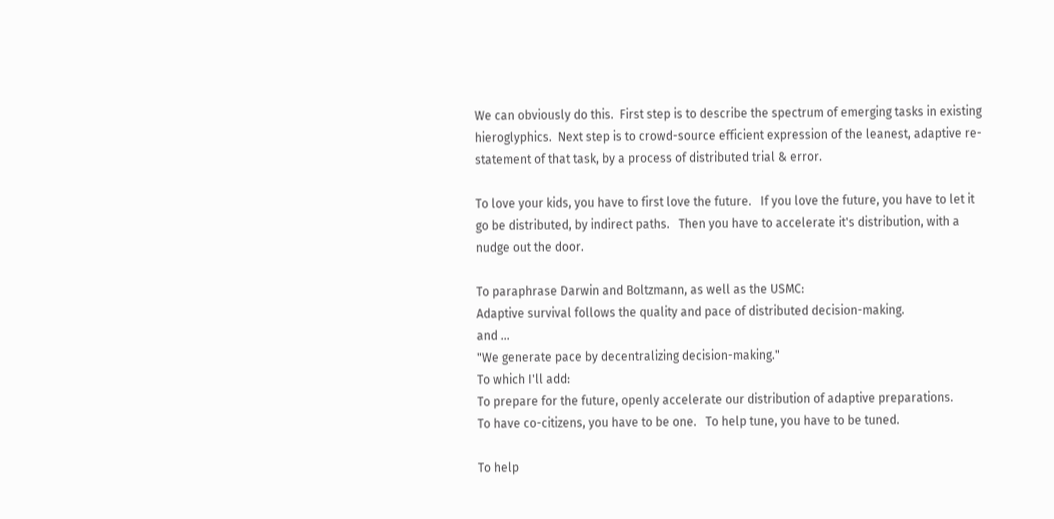We can obviously do this.  First step is to describe the spectrum of emerging tasks in existing hieroglyphics.  Next step is to crowd-source efficient expression of the leanest, adaptive re-statement of that task, by a process of distributed trial & error.

To love your kids, you have to first love the future.   If you love the future, you have to let it go be distributed, by indirect paths.   Then you have to accelerate it's distribution, with a nudge out the door.

To paraphrase Darwin and Boltzmann, as well as the USMC:
Adaptive survival follows the quality and pace of distributed decision-making.
and ...
"We generate pace by decentralizing decision-making."
To which I'll add:
To prepare for the future, openly accelerate our distribution of adaptive preparations.
To have co-citizens, you have to be one.   To help tune, you have to be tuned.

To help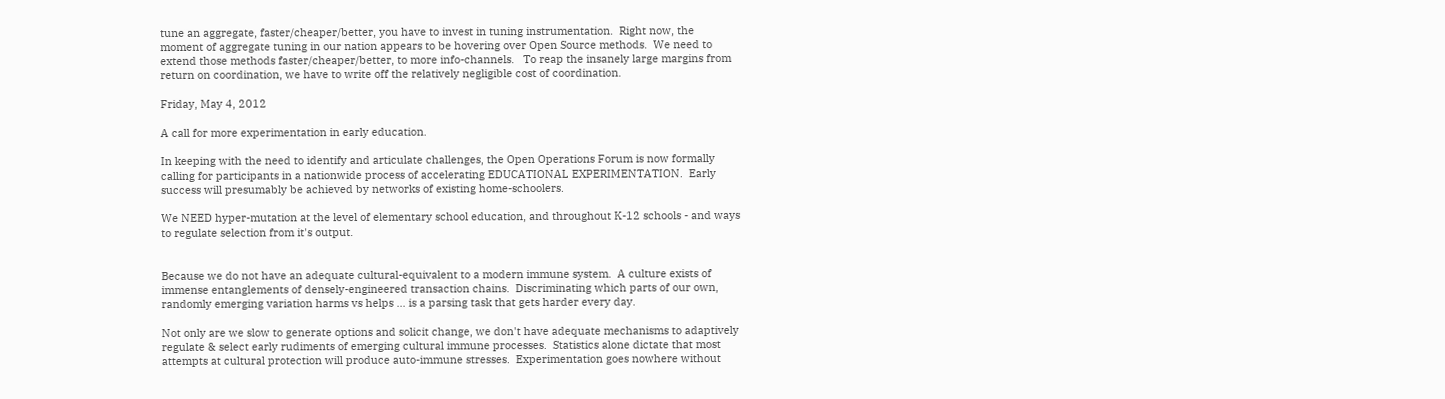tune an aggregate, faster/cheaper/better, you have to invest in tuning instrumentation.  Right now, the moment of aggregate tuning in our nation appears to be hovering over Open Source methods.  We need to extend those methods faster/cheaper/better, to more info-channels.   To reap the insanely large margins from return on coordination, we have to write off the relatively negligible cost of coordination.

Friday, May 4, 2012

A call for more experimentation in early education.

In keeping with the need to identify and articulate challenges, the Open Operations Forum is now formally calling for participants in a nationwide process of accelerating EDUCATIONAL EXPERIMENTATION.  Early success will presumably be achieved by networks of existing home-schoolers.

We NEED hyper-mutation at the level of elementary school education, and throughout K-12 schools - and ways to regulate selection from it's output.


Because we do not have an adequate cultural-equivalent to a modern immune system.  A culture exists of immense entanglements of densely-engineered transaction chains.  Discriminating which parts of our own, randomly emerging variation harms vs helps ... is a parsing task that gets harder every day.

Not only are we slow to generate options and solicit change, we don't have adequate mechanisms to adaptively regulate & select early rudiments of emerging cultural immune processes.  Statistics alone dictate that most attempts at cultural protection will produce auto-immune stresses.  Experimentation goes nowhere without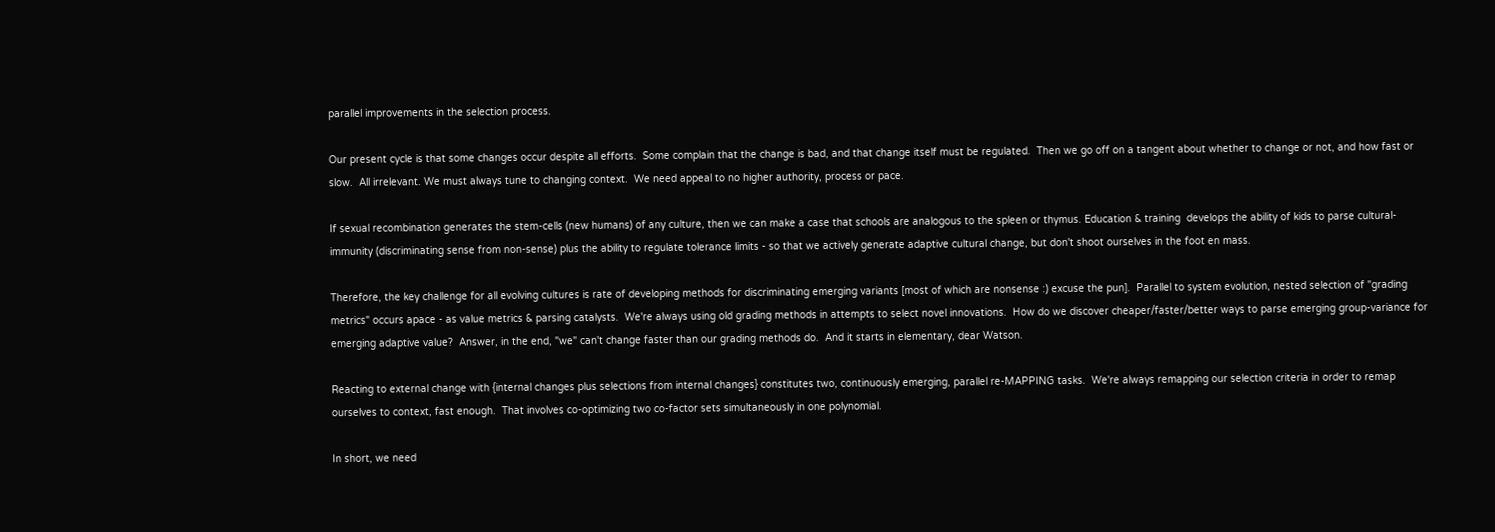parallel improvements in the selection process.

Our present cycle is that some changes occur despite all efforts.  Some complain that the change is bad, and that change itself must be regulated.  Then we go off on a tangent about whether to change or not, and how fast or slow.  All irrelevant. We must always tune to changing context.  We need appeal to no higher authority, process or pace.

If sexual recombination generates the stem-cells (new humans) of any culture, then we can make a case that schools are analogous to the spleen or thymus. Education & training  develops the ability of kids to parse cultural-immunity (discriminating sense from non-sense) plus the ability to regulate tolerance limits - so that we actively generate adaptive cultural change, but don't shoot ourselves in the foot en mass.

Therefore, the key challenge for all evolving cultures is rate of developing methods for discriminating emerging variants [most of which are nonsense :) excuse the pun].  Parallel to system evolution, nested selection of "grading metrics" occurs apace - as value metrics & parsing catalysts.  We're always using old grading methods in attempts to select novel innovations.  How do we discover cheaper/faster/better ways to parse emerging group-variance for emerging adaptive value?  Answer, in the end, "we" can't change faster than our grading methods do.  And it starts in elementary, dear Watson.

Reacting to external change with {internal changes plus selections from internal changes} constitutes two, continuously emerging, parallel re-MAPPING tasks.  We're always remapping our selection criteria in order to remap ourselves to context, fast enough.  That involves co-optimizing two co-factor sets simultaneously in one polynomial.

In short, we need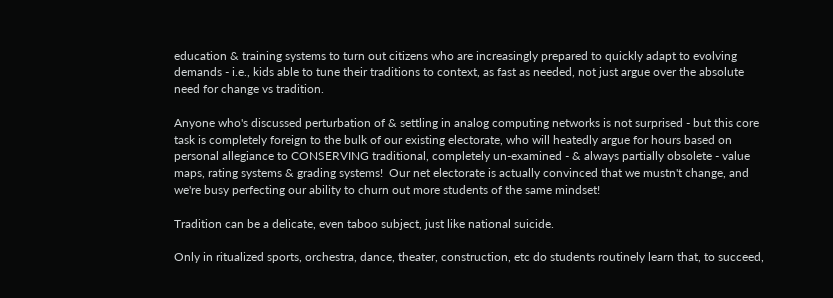education & training systems to turn out citizens who are increasingly prepared to quickly adapt to evolving demands - i.e., kids able to tune their traditions to context, as fast as needed, not just argue over the absolute need for change vs tradition.

Anyone who's discussed perturbation of & settling in analog computing networks is not surprised - but this core task is completely foreign to the bulk of our existing electorate, who will heatedly argue for hours based on personal allegiance to CONSERVING traditional, completely un-examined - & always partially obsolete - value maps, rating systems & grading systems!  Our net electorate is actually convinced that we mustn't change, and we're busy perfecting our ability to churn out more students of the same mindset!

Tradition can be a delicate, even taboo subject, just like national suicide.

Only in ritualized sports, orchestra, dance, theater, construction, etc do students routinely learn that, to succeed,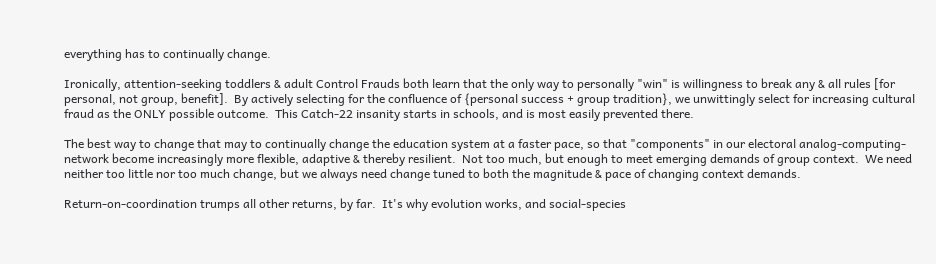everything has to continually change.

Ironically, attention-seeking toddlers & adult Control Frauds both learn that the only way to personally "win" is willingness to break any & all rules [for personal, not group, benefit].  By actively selecting for the confluence of {personal success + group tradition}, we unwittingly select for increasing cultural fraud as the ONLY possible outcome.  This Catch-22 insanity starts in schools, and is most easily prevented there.

The best way to change that may to continually change the education system at a faster pace, so that "components" in our electoral analog-computing-network become increasingly more flexible, adaptive & thereby resilient.  Not too much, but enough to meet emerging demands of group context.  We need neither too little nor too much change, but we always need change tuned to both the magnitude & pace of changing context demands.

Return-on-coordination trumps all other returns, by far.  It's why evolution works, and social-species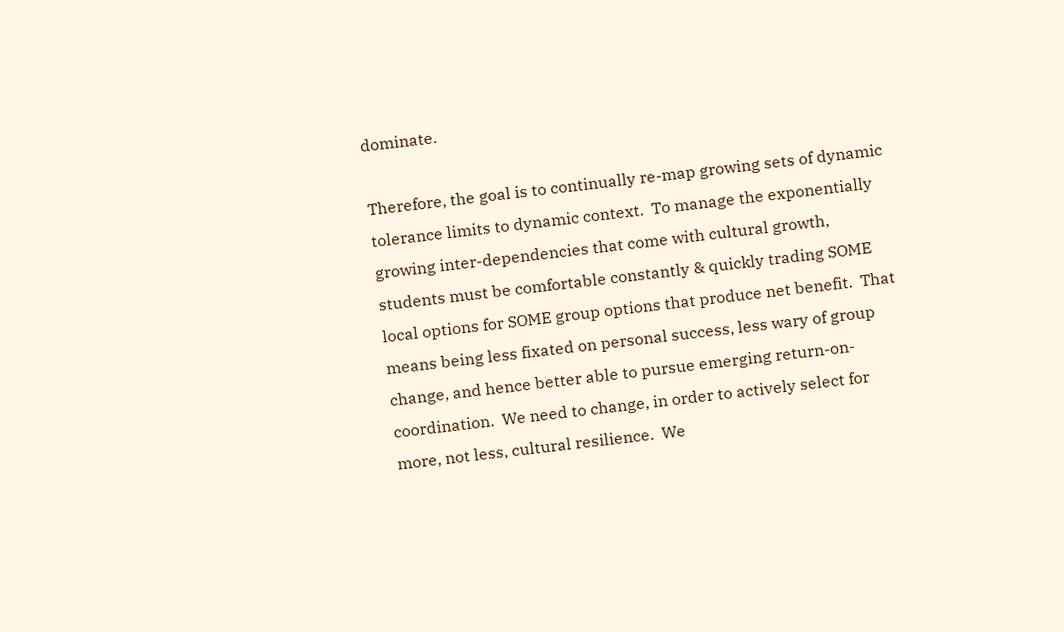dominate.

Therefore, the goal is to continually re-map growing sets of dynamic tolerance limits to dynamic context.  To manage the exponentially growing inter-dependencies that come with cultural growth, students must be comfortable constantly & quickly trading SOME local options for SOME group options that produce net benefit.  That means being less fixated on personal success, less wary of group change, and hence better able to pursue emerging return-on-coordination.  We need to change, in order to actively select for more, not less, cultural resilience.  We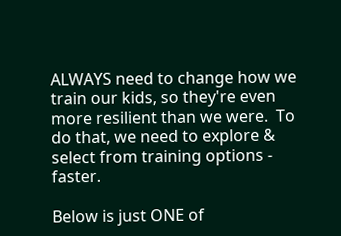ALWAYS need to change how we train our kids, so they're even more resilient than we were.  To do that, we need to explore & select from training options - faster.

Below is just ONE of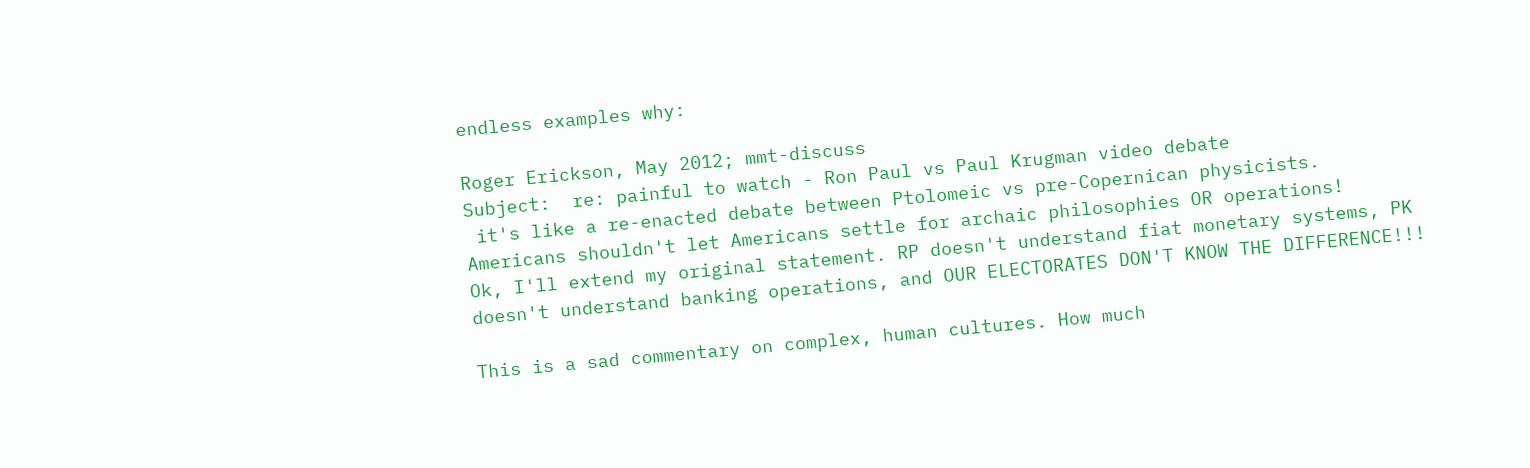endless examples why:

Roger Erickson, May 2012; mmt-discuss
Subject:  re: painful to watch - Ron Paul vs Paul Krugman video debate
 it's like a re-enacted debate between Ptolomeic vs pre-Copernican physicists.
Americans shouldn't let Americans settle for archaic philosophies OR operations!
Ok, I'll extend my original statement. RP doesn't understand fiat monetary systems, PK doesn't understand banking operations, and OUR ELECTORATES DON'T KNOW THE DIFFERENCE!!!

This is a sad commentary on complex, human cultures. How much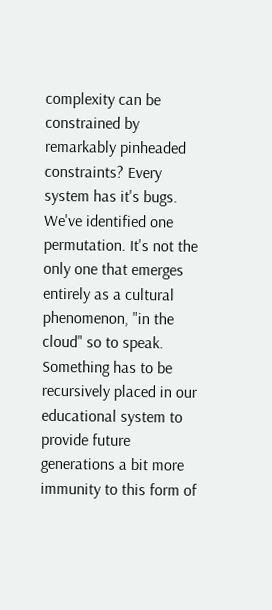complexity can be constrained by remarkably pinheaded constraints? Every system has it's bugs. We've identified one permutation. It's not the only one that emerges entirely as a cultural phenomenon, "in the cloud" so to speak. Something has to be recursively placed in our educational system to provide future generations a bit more immunity to this form of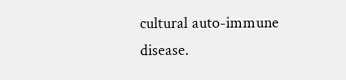cultural auto-immune disease.